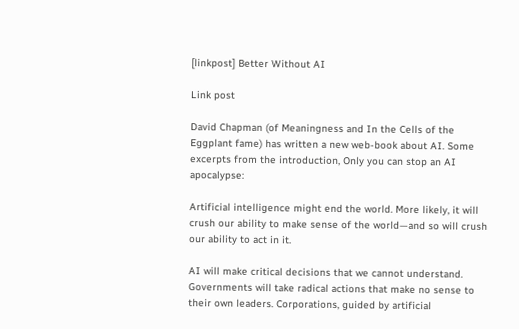[linkpost] Better Without AI

Link post

David Chapman (of Meaningness and In the Cells of the Eggplant fame) has written a new web-book about AI. Some excerpts from the introduction, Only you can stop an AI apocalypse:

Artificial intelligence might end the world. More likely, it will crush our ability to make sense of the world—and so will crush our ability to act in it.

AI will make critical decisions that we cannot understand. Governments will take radical actions that make no sense to their own leaders. Corporations, guided by artificial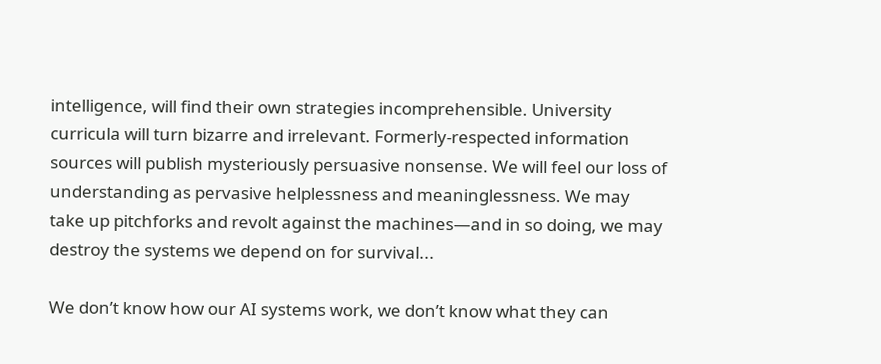intelligence, will find their own strategies incomprehensible. University curricula will turn bizarre and irrelevant. Formerly-respected information sources will publish mysteriously persuasive nonsense. We will feel our loss of understanding as pervasive helplessness and meaninglessness. We may take up pitchforks and revolt against the machines—and in so doing, we may destroy the systems we depend on for survival...

We don’t know how our AI systems work, we don’t know what they can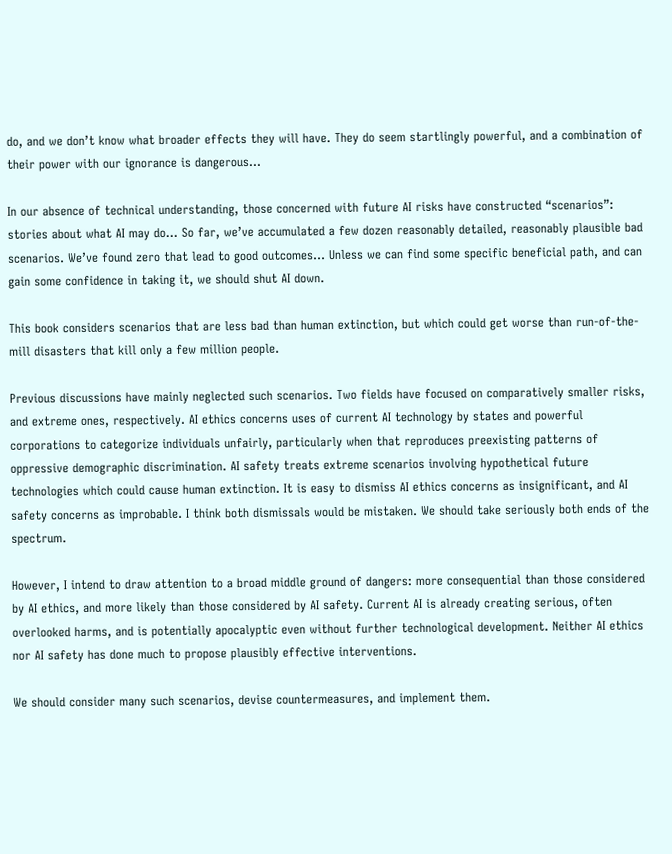do, and we don’t know what broader effects they will have. They do seem startlingly powerful, and a combination of their power with our ignorance is dangerous...

In our absence of technical understanding, those concerned with future AI risks have constructed “scenarios”: stories about what AI may do… So far, we’ve accumulated a few dozen reasonably detailed, reasonably plausible bad scenarios. We’ve found zero that lead to good outcomes… Unless we can find some specific beneficial path, and can gain some confidence in taking it, we should shut AI down.

This book considers scenarios that are less bad than human extinction, but which could get worse than run-of-the-mill disasters that kill only a few million people.

Previous discussions have mainly neglected such scenarios. Two fields have focused on comparatively smaller risks, and extreme ones, respectively. AI ethics concerns uses of current AI technology by states and powerful corporations to categorize individuals unfairly, particularly when that reproduces preexisting patterns of oppressive demographic discrimination. AI safety treats extreme scenarios involving hypothetical future technologies which could cause human extinction. It is easy to dismiss AI ethics concerns as insignificant, and AI safety concerns as improbable. I think both dismissals would be mistaken. We should take seriously both ends of the spectrum.

However, I intend to draw attention to a broad middle ground of dangers: more consequential than those considered by AI ethics, and more likely than those considered by AI safety. Current AI is already creating serious, often overlooked harms, and is potentially apocalyptic even without further technological development. Neither AI ethics nor AI safety has done much to propose plausibly effective interventions.

We should consider many such scenarios, devise countermeasures, and implement them.